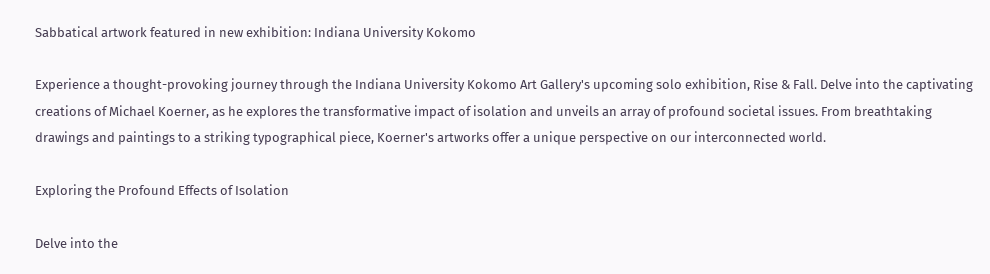Sabbatical artwork featured in new exhibition: Indiana University Kokomo

Experience a thought-provoking journey through the Indiana University Kokomo Art Gallery's upcoming solo exhibition, Rise & Fall. Delve into the captivating creations of Michael Koerner, as he explores the transformative impact of isolation and unveils an array of profound societal issues. From breathtaking drawings and paintings to a striking typographical piece, Koerner's artworks offer a unique perspective on our interconnected world.

Exploring the Profound Effects of Isolation

Delve into the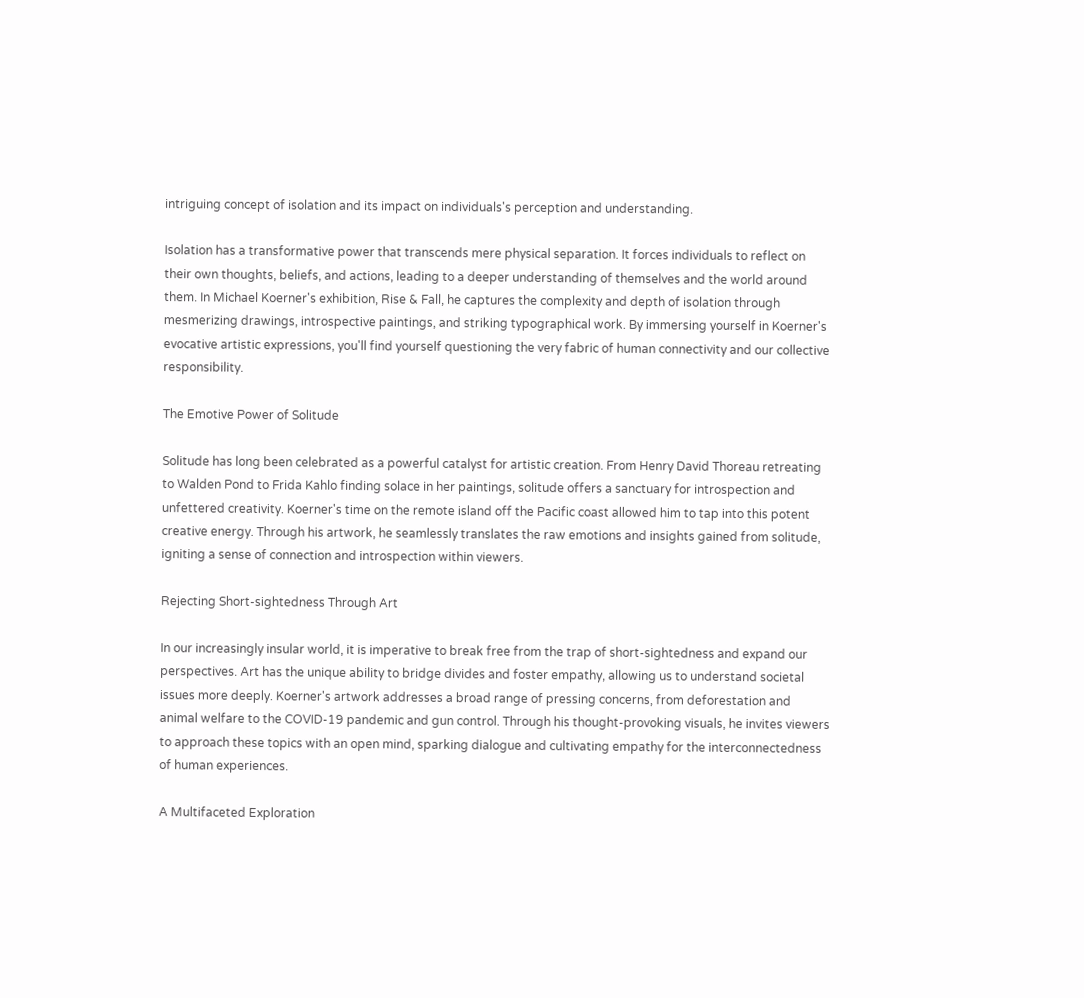intriguing concept of isolation and its impact on individuals's perception and understanding.

Isolation has a transformative power that transcends mere physical separation. It forces individuals to reflect on their own thoughts, beliefs, and actions, leading to a deeper understanding of themselves and the world around them. In Michael Koerner's exhibition, Rise & Fall, he captures the complexity and depth of isolation through mesmerizing drawings, introspective paintings, and striking typographical work. By immersing yourself in Koerner's evocative artistic expressions, you'll find yourself questioning the very fabric of human connectivity and our collective responsibility.

The Emotive Power of Solitude

Solitude has long been celebrated as a powerful catalyst for artistic creation. From Henry David Thoreau retreating to Walden Pond to Frida Kahlo finding solace in her paintings, solitude offers a sanctuary for introspection and unfettered creativity. Koerner's time on the remote island off the Pacific coast allowed him to tap into this potent creative energy. Through his artwork, he seamlessly translates the raw emotions and insights gained from solitude, igniting a sense of connection and introspection within viewers.

Rejecting Short-sightedness Through Art

In our increasingly insular world, it is imperative to break free from the trap of short-sightedness and expand our perspectives. Art has the unique ability to bridge divides and foster empathy, allowing us to understand societal issues more deeply. Koerner's artwork addresses a broad range of pressing concerns, from deforestation and animal welfare to the COVID-19 pandemic and gun control. Through his thought-provoking visuals, he invites viewers to approach these topics with an open mind, sparking dialogue and cultivating empathy for the interconnectedness of human experiences.

A Multifaceted Exploration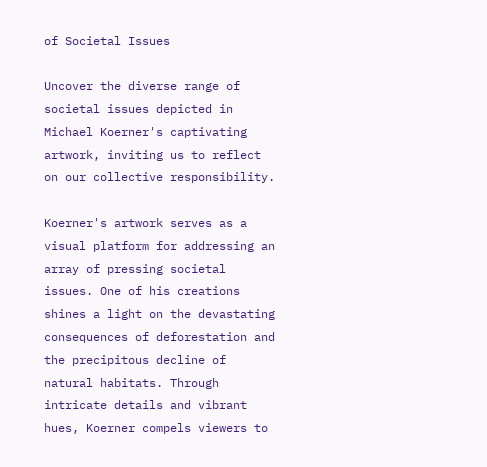of Societal Issues

Uncover the diverse range of societal issues depicted in Michael Koerner's captivating artwork, inviting us to reflect on our collective responsibility.

Koerner's artwork serves as a visual platform for addressing an array of pressing societal issues. One of his creations shines a light on the devastating consequences of deforestation and the precipitous decline of natural habitats. Through intricate details and vibrant hues, Koerner compels viewers to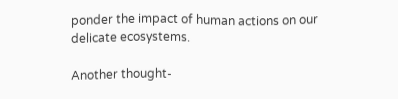ponder the impact of human actions on our delicate ecosystems.

Another thought-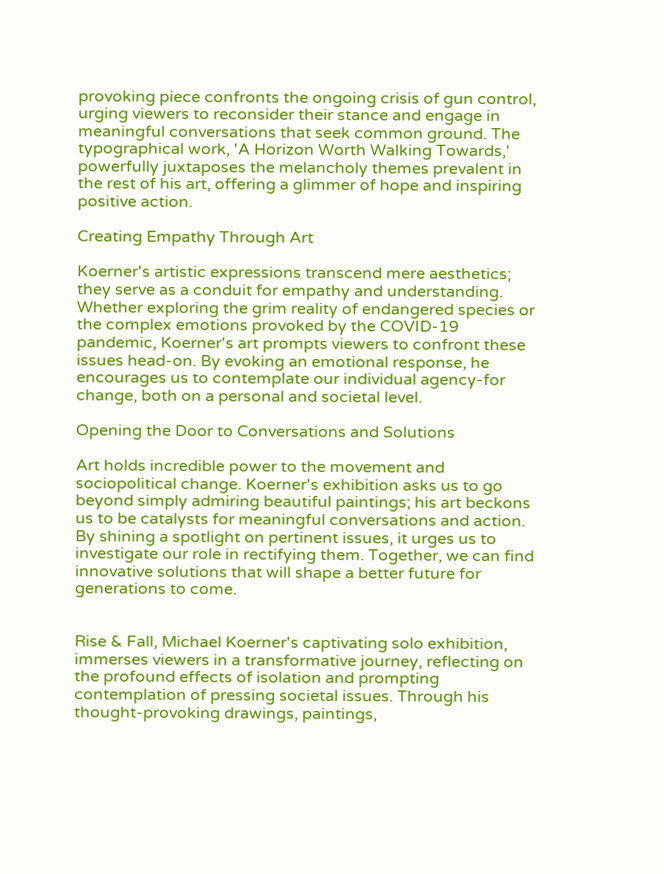provoking piece confronts the ongoing crisis of gun control, urging viewers to reconsider their stance and engage in meaningful conversations that seek common ground. The typographical work, 'A Horizon Worth Walking Towards,' powerfully juxtaposes the melancholy themes prevalent in the rest of his art, offering a glimmer of hope and inspiring positive action.

Creating Empathy Through Art

Koerner's artistic expressions transcend mere aesthetics; they serve as a conduit for empathy and understanding. Whether exploring the grim reality of endangered species or the complex emotions provoked by the COVID-19 pandemic, Koerner's art prompts viewers to confront these issues head-on. By evoking an emotional response, he encourages us to contemplate our individual agency-for change, both on a personal and societal level.

Opening the Door to Conversations and Solutions

Art holds incredible power to the movement and sociopolitical change. Koerner's exhibition asks us to go beyond simply admiring beautiful paintings; his art beckons us to be catalysts for meaningful conversations and action. By shining a spotlight on pertinent issues, it urges us to investigate our role in rectifying them. Together, we can find innovative solutions that will shape a better future for generations to come.


Rise & Fall, Michael Koerner's captivating solo exhibition, immerses viewers in a transformative journey, reflecting on the profound effects of isolation and prompting contemplation of pressing societal issues. Through his thought-provoking drawings, paintings,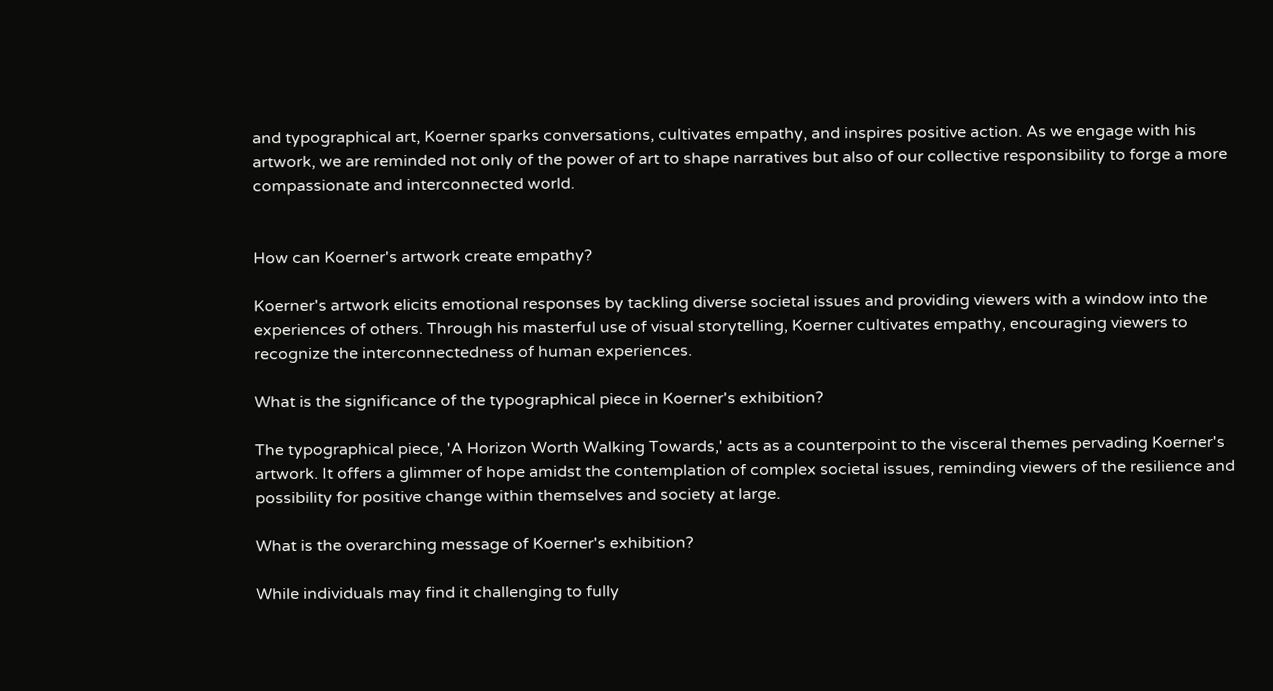and typographical art, Koerner sparks conversations, cultivates empathy, and inspires positive action. As we engage with his artwork, we are reminded not only of the power of art to shape narratives but also of our collective responsibility to forge a more compassionate and interconnected world.


How can Koerner's artwork create empathy?

Koerner's artwork elicits emotional responses by tackling diverse societal issues and providing viewers with a window into the experiences of others. Through his masterful use of visual storytelling, Koerner cultivates empathy, encouraging viewers to recognize the interconnectedness of human experiences.

What is the significance of the typographical piece in Koerner's exhibition?

The typographical piece, 'A Horizon Worth Walking Towards,' acts as a counterpoint to the visceral themes pervading Koerner's artwork. It offers a glimmer of hope amidst the contemplation of complex societal issues, reminding viewers of the resilience and possibility for positive change within themselves and society at large.

What is the overarching message of Koerner's exhibition?

While individuals may find it challenging to fully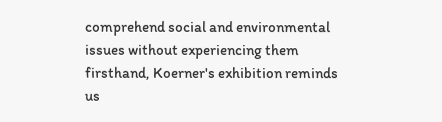comprehend social and environmental issues without experiencing them firsthand, Koerner's exhibition reminds us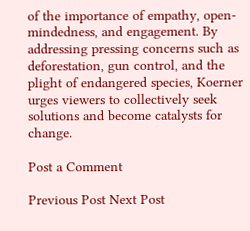of the importance of empathy, open-mindedness, and engagement. By addressing pressing concerns such as deforestation, gun control, and the plight of endangered species, Koerner urges viewers to collectively seek solutions and become catalysts for change.

Post a Comment

Previous Post Next Post